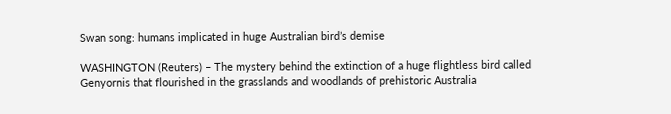Swan song: humans implicated in huge Australian bird’s demise

WASHINGTON (Reuters) – The mystery behind the extinction of a huge flightless bird called Genyornis that flourished in the grasslands and woodlands of prehistoric Australia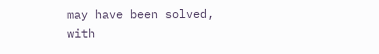may have been solved, with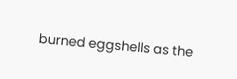burned eggshells as the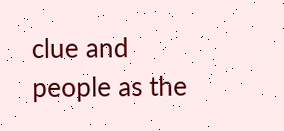clue and people as the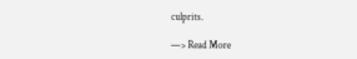culprits.

—> Read More